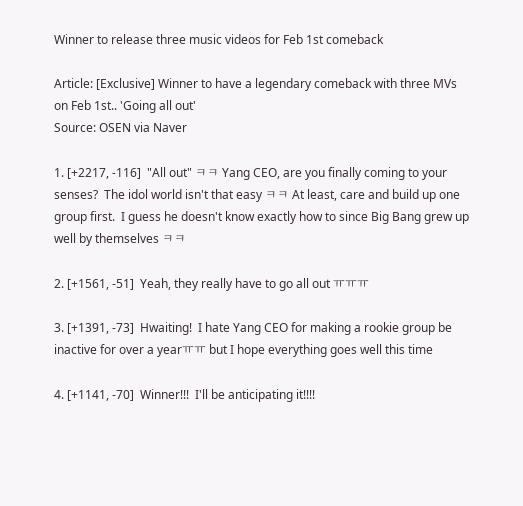Winner to release three music videos for Feb 1st comeback

Article: [Exclusive] Winner to have a legendary comeback with three MVs on Feb 1st.. 'Going all out'
Source: OSEN via Naver

1. [+2217, -116]  "All out" ㅋㅋ Yang CEO, are you finally coming to your senses?  The idol world isn't that easy ㅋㅋ At least, care and build up one group first.  I guess he doesn't know exactly how to since Big Bang grew up well by themselves ㅋㅋ

2. [+1561, -51]  Yeah, they really have to go all out ㅠㅠㅠ

3. [+1391, -73]  Hwaiting!  I hate Yang CEO for making a rookie group be inactive for over a yearㅠㅠ but I hope everything goes well this time

4. [+1141, -70]  Winner!!!  I'll be anticipating it!!!!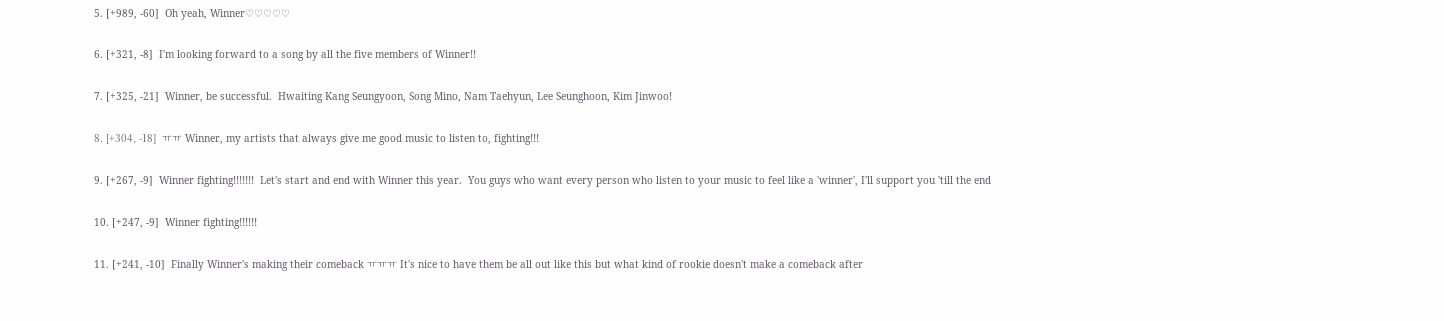5. [+989, -60]  Oh yeah, Winner♡♡♡♡♡

6. [+321, -8]  I'm looking forward to a song by all the five members of Winner!!

7. [+325, -21]  Winner, be successful.  Hwaiting Kang Seungyoon, Song Mino, Nam Taehyun, Lee Seunghoon, Kim Jinwoo!

8. [+304, -18]  ㅠㅠ Winner, my artists that always give me good music to listen to, fighting!!!

9. [+267, -9]  Winner fighting!!!!!!!  Let's start and end with Winner this year.  You guys who want every person who listen to your music to feel like a 'winner', I'll support you 'till the end

10. [+247, -9]  Winner fighting!!!!!!

11. [+241, -10]  Finally Winner's making their comeback ㅠㅠㅠ It's nice to have them be all out like this but what kind of rookie doesn't make a comeback after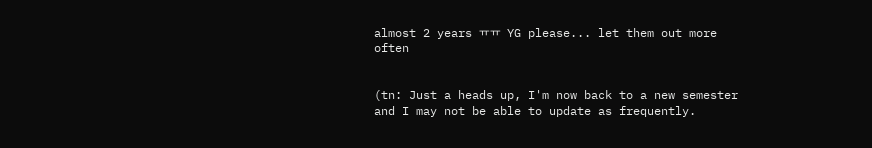almost 2 years ㅠㅠ  YG please... let them out more often


(tn: Just a heads up, I'm now back to a new semester and I may not be able to update as frequently.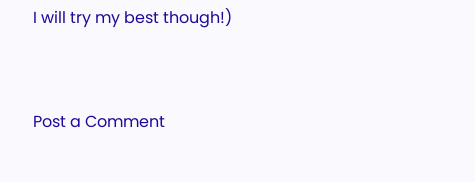I will try my best though!)


Post a Comment